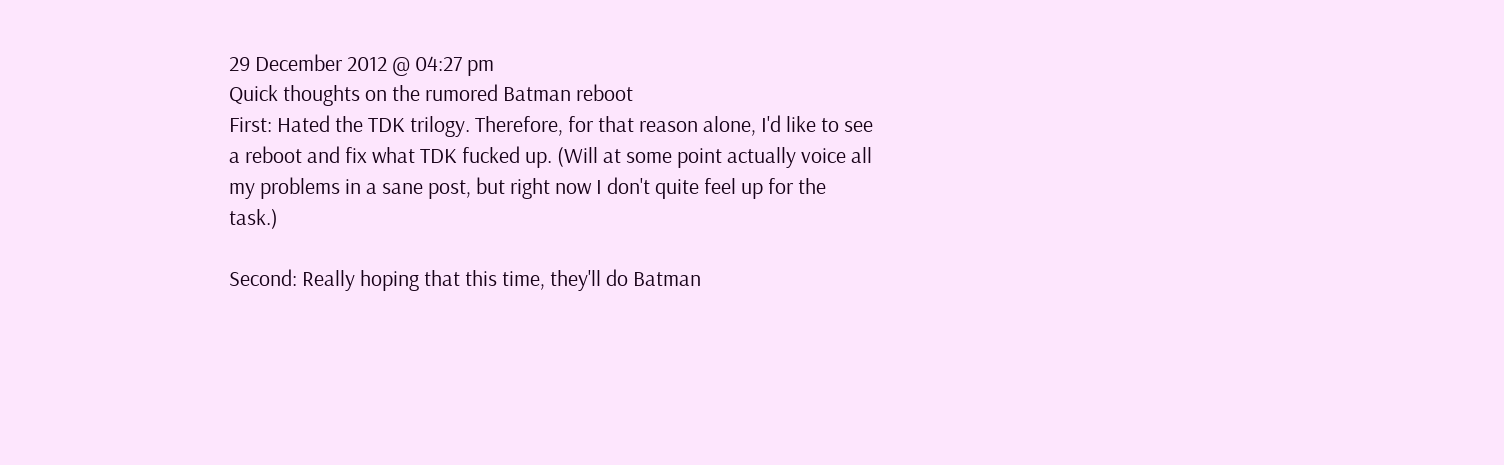29 December 2012 @ 04:27 pm
Quick thoughts on the rumored Batman reboot
First: Hated the TDK trilogy. Therefore, for that reason alone, I'd like to see a reboot and fix what TDK fucked up. (Will at some point actually voice all my problems in a sane post, but right now I don't quite feel up for the task.)

Second: Really hoping that this time, they'll do Batman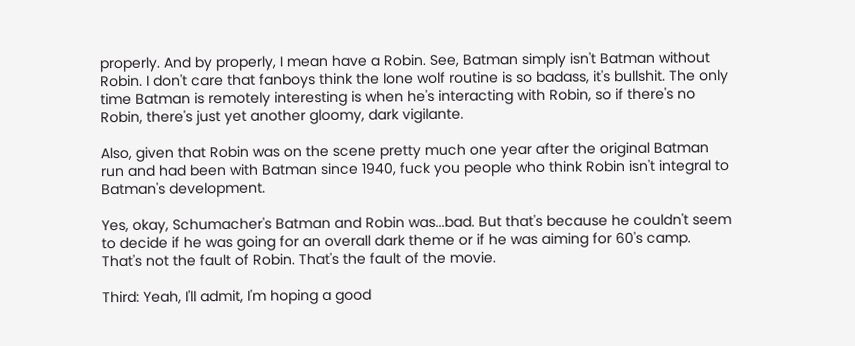properly. And by properly, I mean have a Robin. See, Batman simply isn't Batman without Robin. I don't care that fanboys think the lone wolf routine is so badass, it's bullshit. The only time Batman is remotely interesting is when he's interacting with Robin, so if there's no Robin, there's just yet another gloomy, dark vigilante.

Also, given that Robin was on the scene pretty much one year after the original Batman run and had been with Batman since 1940, fuck you people who think Robin isn't integral to Batman's development.

Yes, okay, Schumacher's Batman and Robin was...bad. But that's because he couldn't seem to decide if he was going for an overall dark theme or if he was aiming for 60's camp. That's not the fault of Robin. That's the fault of the movie.

Third: Yeah, I'll admit, I'm hoping a good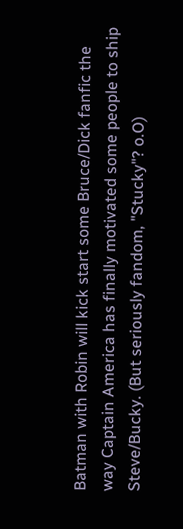Batman with Robin will kick start some Bruce/Dick fanfic the way Captain America has finally motivated some people to ship Steve/Bucky. (But seriously fandom, "Stucky"? o.O)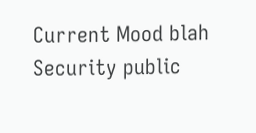Current Mood blah
Security public